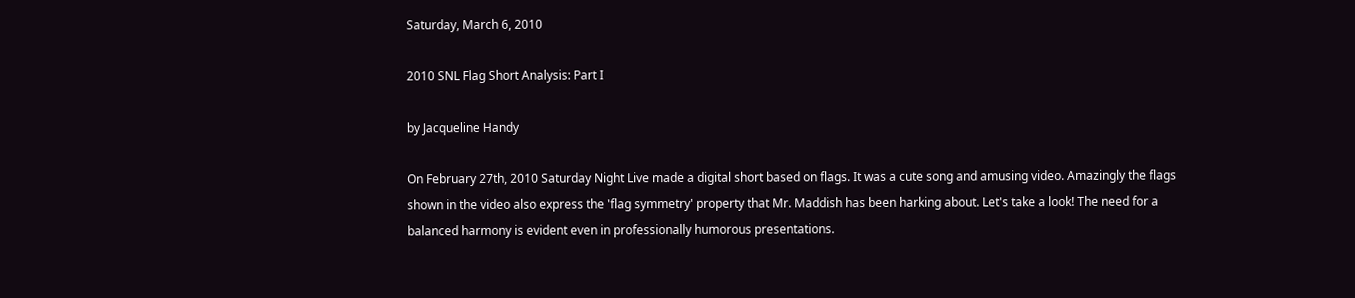Saturday, March 6, 2010

2010 SNL Flag Short Analysis: Part I

by Jacqueline Handy

On February 27th, 2010 Saturday Night Live made a digital short based on flags. It was a cute song and amusing video. Amazingly the flags shown in the video also express the 'flag symmetry' property that Mr. Maddish has been harking about. Let's take a look! The need for a balanced harmony is evident even in professionally humorous presentations.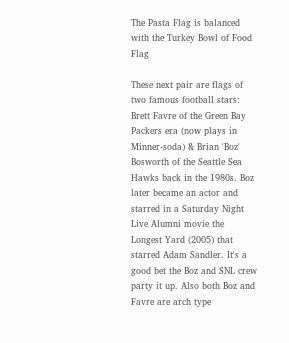The Pasta Flag is balanced with the Turkey Bowl of Food Flag

These next pair are flags of two famous football stars: Brett Favre of the Green Bay Packers era (now plays in Minner-soda) & Brian 'Boz' Bosworth of the Seattle Sea Hawks back in the 1980s. Boz later became an actor and starred in a Saturday Night Live Alumni movie the Longest Yard (2005) that starred Adam Sandler. It's a good bet the Boz and SNL crew party it up. Also both Boz and Favre are arch type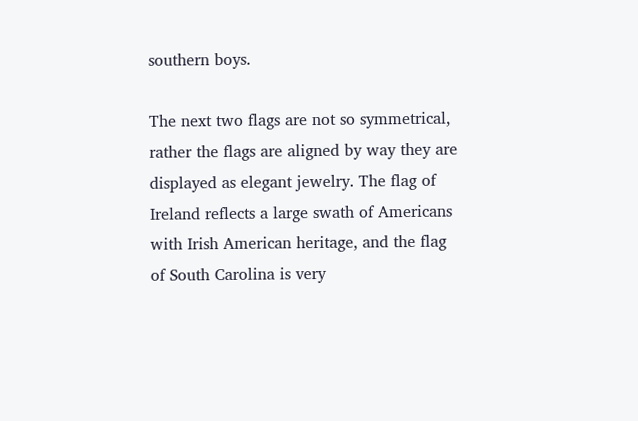southern boys.

The next two flags are not so symmetrical, rather the flags are aligned by way they are displayed as elegant jewelry. The flag of Ireland reflects a large swath of Americans with Irish American heritage, and the flag of South Carolina is very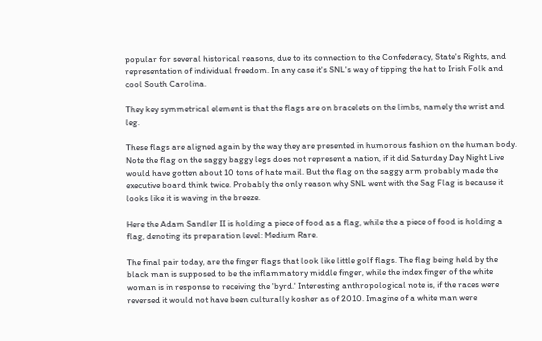popular for several historical reasons, due to its connection to the Confederacy, State's Rights, and representation of individual freedom. In any case it's SNL's way of tipping the hat to Irish Folk and cool South Carolina.

They key symmetrical element is that the flags are on bracelets on the limbs, namely the wrist and leg.

These flags are aligned again by the way they are presented in humorous fashion on the human body. Note the flag on the saggy baggy legs does not represent a nation, if it did Saturday Day Night Live would have gotten about 10 tons of hate mail. But the flag on the saggy arm probably made the executive board think twice. Probably the only reason why SNL went with the Sag Flag is because it looks like it is waving in the breeze.

Here the Adam Sandler II is holding a piece of food as a flag, while the a piece of food is holding a flag, denoting its preparation level: Medium Rare.

The final pair today, are the finger flags that look like little golf flags. The flag being held by the black man is supposed to be the inflammatory middle finger, while the index finger of the white woman is in response to receiving the 'byrd.' Interesting anthropological note is, if the races were reversed it would not have been culturally kosher as of 2010. Imagine of a white man were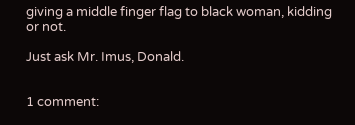giving a middle finger flag to black woman, kidding or not.

Just ask Mr. Imus, Donald.


1 comment: